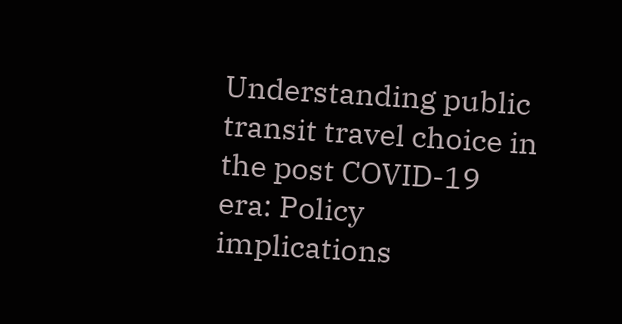Understanding public transit travel choice in the post COVID-19 era: Policy implications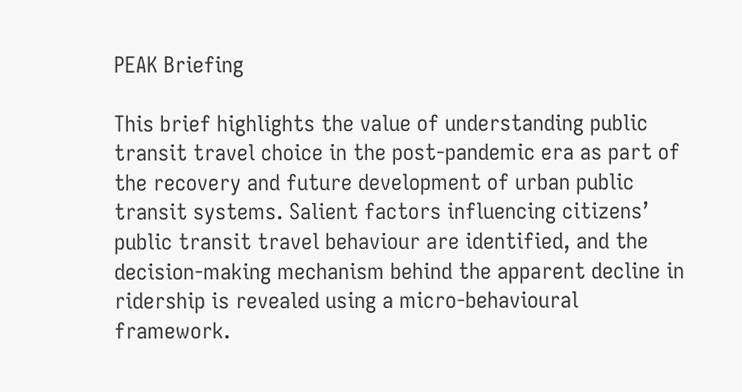PEAK Briefing

This brief highlights the value of understanding public transit travel choice in the post-pandemic era as part of the recovery and future development of urban public transit systems. Salient factors influencing citizens’ public transit travel behaviour are identified, and the decision-making mechanism behind the apparent decline in ridership is revealed using a micro-behavioural framework.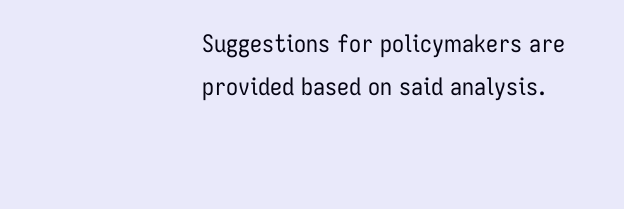Suggestions for policymakers are provided based on said analysis.